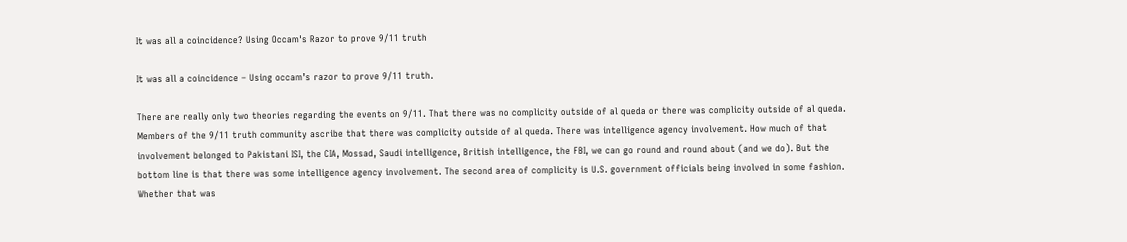It was all a coincidence? Using Occam's Razor to prove 9/11 truth

It was all a coincidence – Using occam’s razor to prove 9/11 truth.

There are really only two theories regarding the events on 9/11. That there was no complicity outside of al queda or there was complicity outside of al queda. Members of the 9/11 truth community ascribe that there was complicity outside of al queda. There was intelligence agency involvement. How much of that involvement belonged to Pakistani ISI, the CIA, Mossad, Saudi intelligence, British intelligence, the FBI, we can go round and round about (and we do). But the bottom line is that there was some intelligence agency involvement. The second area of complicity is U.S. government officials being involved in some fashion. Whether that was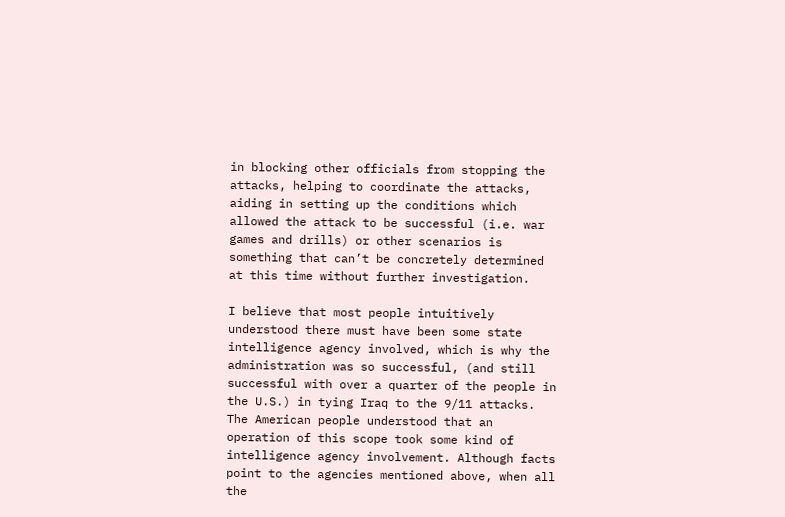in blocking other officials from stopping the attacks, helping to coordinate the attacks, aiding in setting up the conditions which allowed the attack to be successful (i.e. war games and drills) or other scenarios is something that can’t be concretely determined at this time without further investigation.

I believe that most people intuitively understood there must have been some state intelligence agency involved, which is why the administration was so successful, (and still successful with over a quarter of the people in the U.S.) in tying Iraq to the 9/11 attacks. The American people understood that an operation of this scope took some kind of intelligence agency involvement. Although facts point to the agencies mentioned above, when all the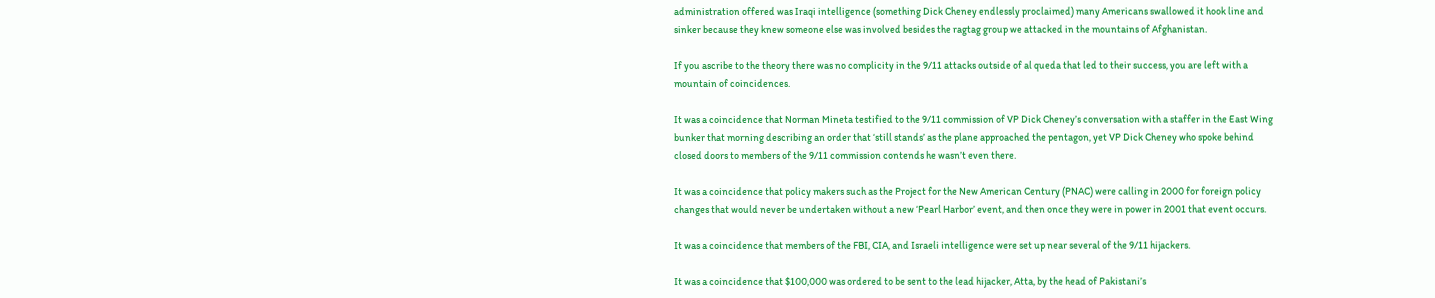administration offered was Iraqi intelligence (something Dick Cheney endlessly proclaimed) many Americans swallowed it hook line and sinker because they knew someone else was involved besides the ragtag group we attacked in the mountains of Afghanistan.

If you ascribe to the theory there was no complicity in the 9/11 attacks outside of al queda that led to their success, you are left with a mountain of coincidences.

It was a coincidence that Norman Mineta testified to the 9/11 commission of VP Dick Cheney’s conversation with a staffer in the East Wing bunker that morning describing an order that ‘still stands’ as the plane approached the pentagon, yet VP Dick Cheney who spoke behind closed doors to members of the 9/11 commission contends he wasn’t even there.

It was a coincidence that policy makers such as the Project for the New American Century (PNAC) were calling in 2000 for foreign policy changes that would never be undertaken without a new ‘Pearl Harbor’ event, and then once they were in power in 2001 that event occurs.

It was a coincidence that members of the FBI, CIA, and Israeli intelligence were set up near several of the 9/11 hijackers.

It was a coincidence that $100,000 was ordered to be sent to the lead hijacker, Atta, by the head of Pakistani’s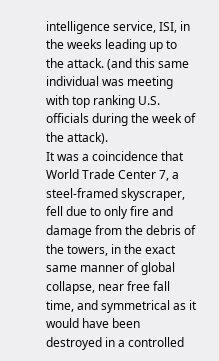intelligence service, ISI, in the weeks leading up to the attack. (and this same individual was meeting with top ranking U.S. officials during the week of the attack).
It was a coincidence that World Trade Center 7, a steel-framed skyscraper, fell due to only fire and damage from the debris of the towers, in the exact same manner of global collapse, near free fall time, and symmetrical as it would have been destroyed in a controlled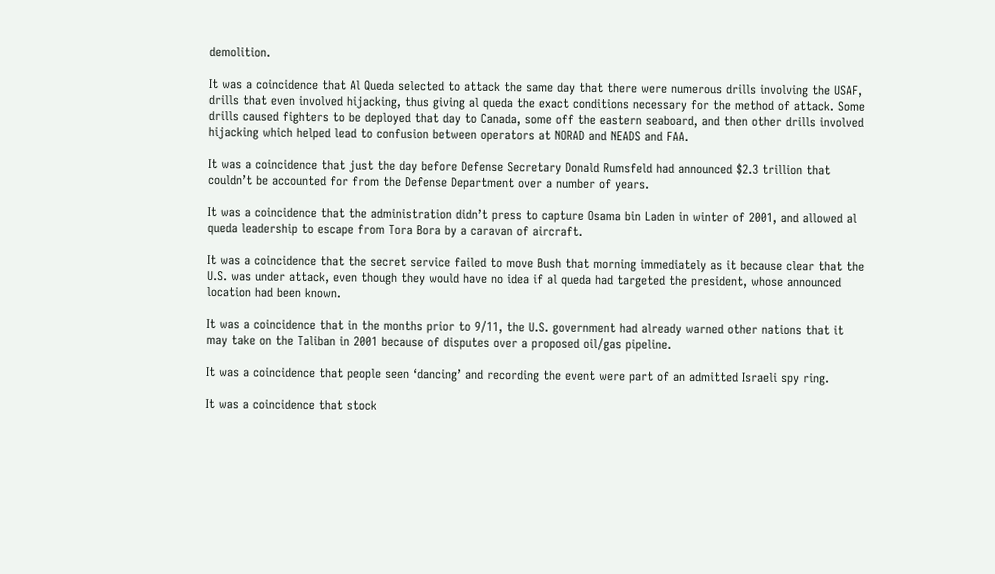demolition.

It was a coincidence that Al Queda selected to attack the same day that there were numerous drills involving the USAF, drills that even involved hijacking, thus giving al queda the exact conditions necessary for the method of attack. Some drills caused fighters to be deployed that day to Canada, some off the eastern seaboard, and then other drills involved hijacking which helped lead to confusion between operators at NORAD and NEADS and FAA.

It was a coincidence that just the day before Defense Secretary Donald Rumsfeld had announced $2.3 trillion that couldn’t be accounted for from the Defense Department over a number of years.

It was a coincidence that the administration didn’t press to capture Osama bin Laden in winter of 2001, and allowed al queda leadership to escape from Tora Bora by a caravan of aircraft.

It was a coincidence that the secret service failed to move Bush that morning immediately as it because clear that the U.S. was under attack, even though they would have no idea if al queda had targeted the president, whose announced location had been known.

It was a coincidence that in the months prior to 9/11, the U.S. government had already warned other nations that it may take on the Taliban in 2001 because of disputes over a proposed oil/gas pipeline.

It was a coincidence that people seen ‘dancing’ and recording the event were part of an admitted Israeli spy ring.

It was a coincidence that stock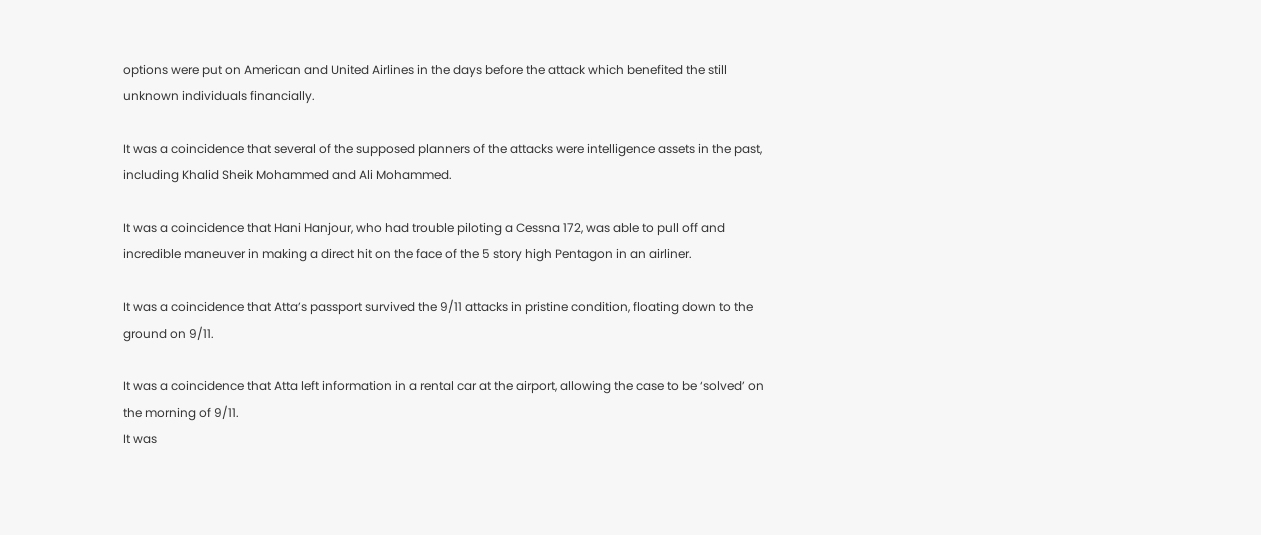options were put on American and United Airlines in the days before the attack which benefited the still unknown individuals financially.

It was a coincidence that several of the supposed planners of the attacks were intelligence assets in the past, including Khalid Sheik Mohammed and Ali Mohammed.

It was a coincidence that Hani Hanjour, who had trouble piloting a Cessna 172, was able to pull off and incredible maneuver in making a direct hit on the face of the 5 story high Pentagon in an airliner.

It was a coincidence that Atta’s passport survived the 9/11 attacks in pristine condition, floating down to the ground on 9/11.

It was a coincidence that Atta left information in a rental car at the airport, allowing the case to be ‘solved’ on the morning of 9/11.
It was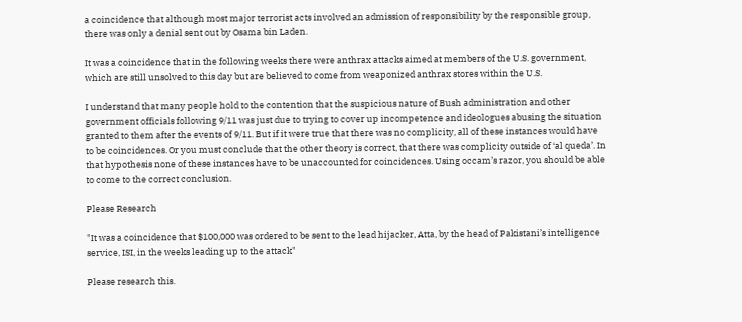a coincidence that although most major terrorist acts involved an admission of responsibility by the responsible group, there was only a denial sent out by Osama bin Laden.

It was a coincidence that in the following weeks there were anthrax attacks aimed at members of the U.S. government, which are still unsolved to this day but are believed to come from weaponized anthrax stores within the U.S.

I understand that many people hold to the contention that the suspicious nature of Bush administration and other government officials following 9/11 was just due to trying to cover up incompetence and ideologues abusing the situation granted to them after the events of 9/11. But if it were true that there was no complicity, all of these instances would have to be coincidences. Or you must conclude that the other theory is correct, that there was complicity outside of ‘al queda’. In that hypothesis none of these instances have to be unaccounted for coincidences. Using occam’s razor, you should be able to come to the correct conclusion.

Please Research

"It was a coincidence that $100,000 was ordered to be sent to the lead hijacker, Atta, by the head of Pakistani’s intelligence service, ISI, in the weeks leading up to the attack"

Please research this.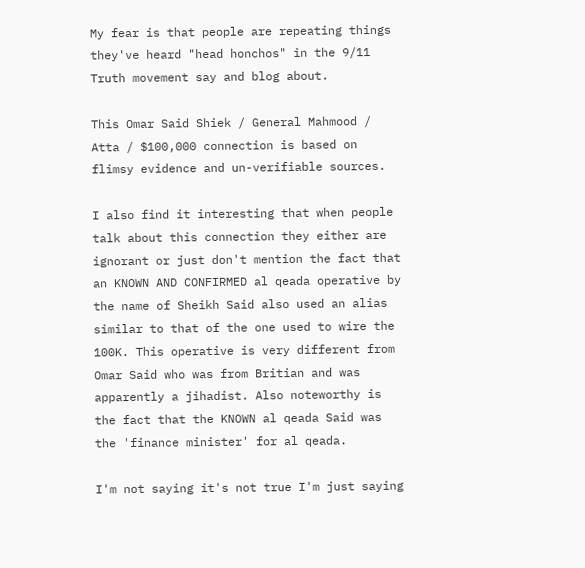My fear is that people are repeating things they've heard "head honchos" in the 9/11 Truth movement say and blog about.

This Omar Said Shiek / General Mahmood / Atta / $100,000 connection is based on flimsy evidence and un-verifiable sources.

I also find it interesting that when people talk about this connection they either are ignorant or just don't mention the fact that an KNOWN AND CONFIRMED al qeada operative by the name of Sheikh Said also used an alias similar to that of the one used to wire the 100K. This operative is very different from Omar Said who was from Britian and was apparently a jihadist. Also noteworthy is the fact that the KNOWN al qeada Said was the 'finance minister' for al qeada.

I'm not saying it's not true I'm just saying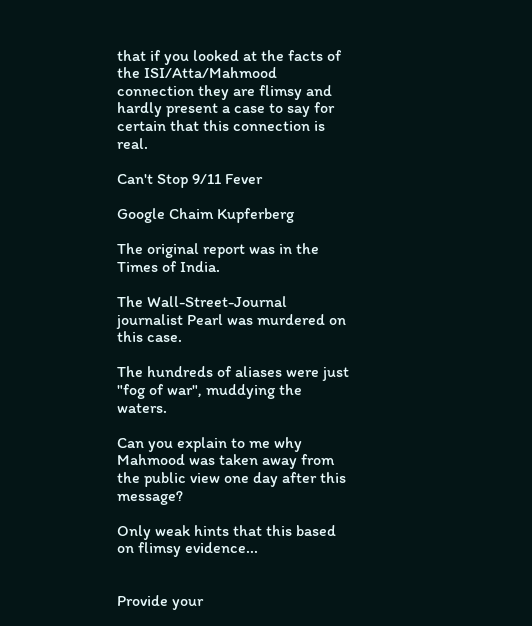that if you looked at the facts of the ISI/Atta/Mahmood connection they are flimsy and hardly present a case to say for certain that this connection is real.

Can't Stop 9/11 Fever

Google Chaim Kupferberg

The original report was in the Times of India.

The Wall-Street-Journal journalist Pearl was murdered on this case.

The hundreds of aliases were just "fog of war", muddying the waters.

Can you explain to me why Mahmood was taken away from the public view one day after this message?

Only weak hints that this based on flimsy evidence...


Provide your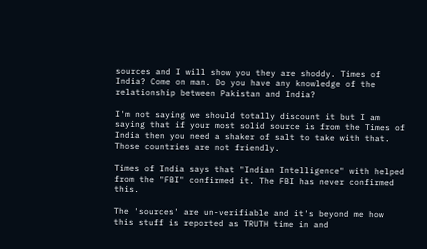sources and I will show you they are shoddy. Times of India? Come on man. Do you have any knowledge of the relationship between Pakistan and India?

I'm not saying we should totally discount it but I am saying that if your most solid source is from the Times of India then you need a shaker of salt to take with that. Those countries are not friendly.

Times of India says that "Indian Intelligence" with helped from the "FBI" confirmed it. The FBI has never confirmed this.

The 'sources' are un-verifiable and it's beyond me how this stuff is reported as TRUTH time in and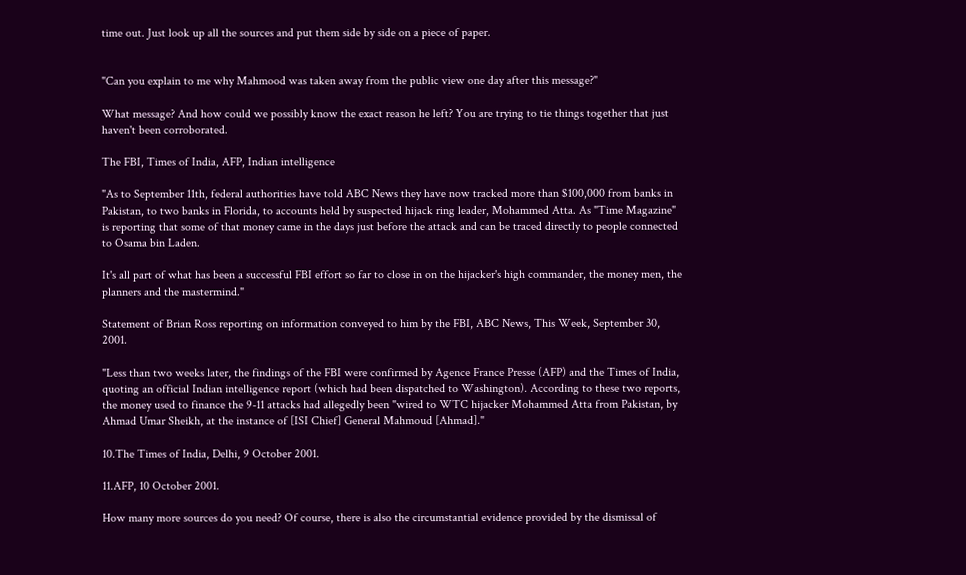time out. Just look up all the sources and put them side by side on a piece of paper.


"Can you explain to me why Mahmood was taken away from the public view one day after this message?"

What message? And how could we possibly know the exact reason he left? You are trying to tie things together that just haven't been corroborated.

The FBI, Times of India, AFP, Indian intelligence

"As to September 11th, federal authorities have told ABC News they have now tracked more than $100,000 from banks in Pakistan, to two banks in Florida, to accounts held by suspected hijack ring leader, Mohammed Atta. As "Time Magazine" is reporting that some of that money came in the days just before the attack and can be traced directly to people connected to Osama bin Laden.

It's all part of what has been a successful FBI effort so far to close in on the hijacker's high commander, the money men, the planners and the mastermind."

Statement of Brian Ross reporting on information conveyed to him by the FBI, ABC News, This Week, September 30, 2001.

"Less than two weeks later, the findings of the FBI were confirmed by Agence France Presse (AFP) and the Times of India, quoting an official Indian intelligence report (which had been dispatched to Washington). According to these two reports, the money used to finance the 9-11 attacks had allegedly been "wired to WTC hijacker Mohammed Atta from Pakistan, by Ahmad Umar Sheikh, at the instance of [ISI Chief] General Mahmoud [Ahmad]."

10.The Times of India, Delhi, 9 October 2001.

11.AFP, 10 October 2001.

How many more sources do you need? Of course, there is also the circumstantial evidence provided by the dismissal of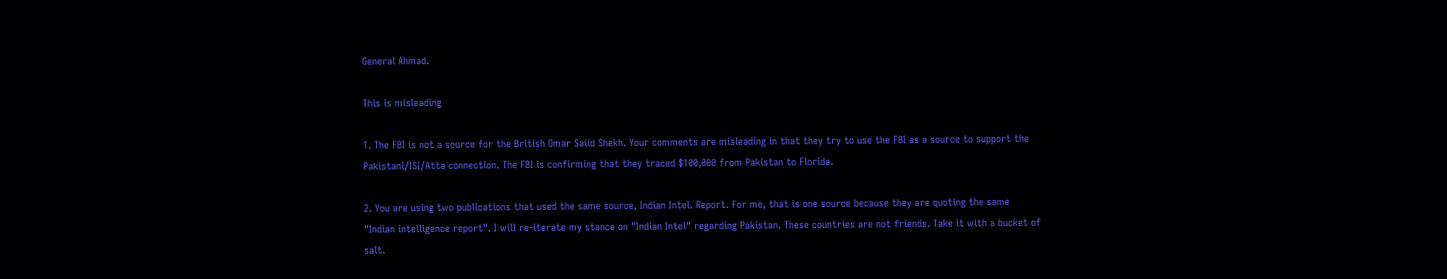General Ahmad.

This is misleading

1. The FBI is not a source for the British Omar Saiid Shekh. Your comments are misleading in that they try to use the FBI as a source to support the Pakistani/ISI/Atta connection. The FBI is confirming that they traced $100,000 from Pakistan to Florida.

2. You are using two publications that used the same source, Indian Intel. Report. For me, that is one source because they are quoting the same "Indian intelligence report". I will re-iterate my stance on "Indian Intel" regarding Pakistan. These countries are not friends. Take it with a bucket of salt.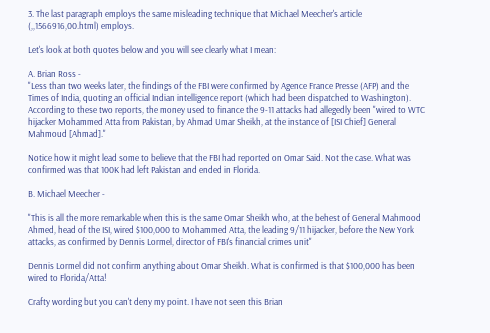3. The last paragraph employs the same misleading technique that Michael Meecher's article (,,1566916,00.html) employs.

Let's look at both quotes below and you will see clearly what I mean:

A. Brian Ross -
"Less than two weeks later, the findings of the FBI were confirmed by Agence France Presse (AFP) and the Times of India, quoting an official Indian intelligence report (which had been dispatched to Washington). According to these two reports, the money used to finance the 9-11 attacks had allegedly been "wired to WTC hijacker Mohammed Atta from Pakistan, by Ahmad Umar Sheikh, at the instance of [ISI Chief] General Mahmoud [Ahmad]."

Notice how it might lead some to believe that the FBI had reported on Omar Said. Not the case. What was confirmed was that 100K had left Pakistan and ended in Florida.

B. Michael Meecher -

"This is all the more remarkable when this is the same Omar Sheikh who, at the behest of General Mahmood Ahmed, head of the ISI, wired $100,000 to Mohammed Atta, the leading 9/11 hijacker, before the New York attacks, as confirmed by Dennis Lormel, director of FBI's financial crimes unit"

Dennis Lormel did not confirm anything about Omar Sheikh. What is confirmed is that $100,000 has been wired to Florida/Atta!

Crafty wording but you can't deny my point. I have not seen this Brian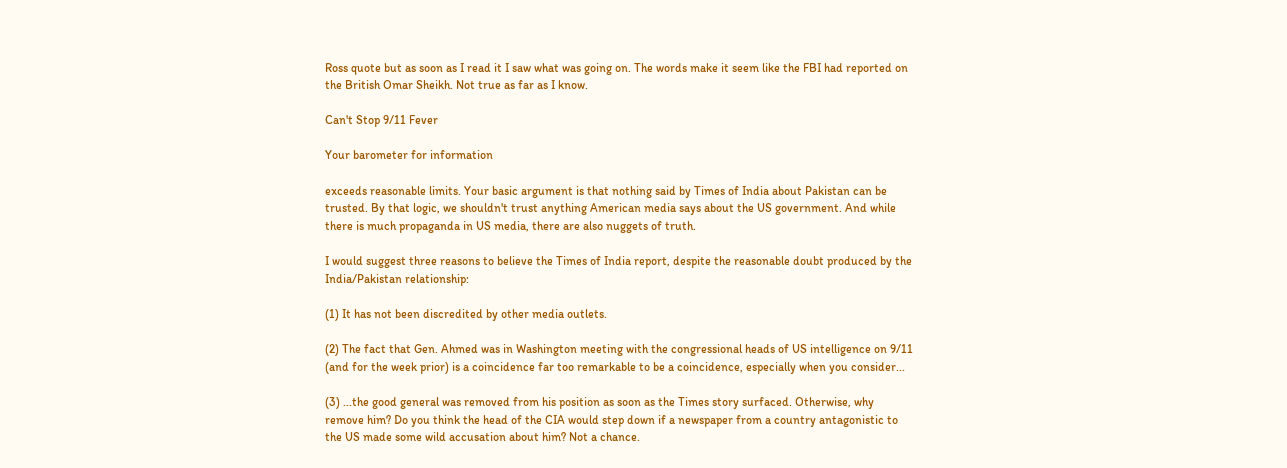Ross quote but as soon as I read it I saw what was going on. The words make it seem like the FBI had reported on the British Omar Sheikh. Not true as far as I know.

Can't Stop 9/11 Fever

Your barometer for information

exceeds reasonable limits. Your basic argument is that nothing said by Times of India about Pakistan can be trusted. By that logic, we shouldn't trust anything American media says about the US government. And while there is much propaganda in US media, there are also nuggets of truth.

I would suggest three reasons to believe the Times of India report, despite the reasonable doubt produced by the India/Pakistan relationship:

(1) It has not been discredited by other media outlets.

(2) The fact that Gen. Ahmed was in Washington meeting with the congressional heads of US intelligence on 9/11 (and for the week prior) is a coincidence far too remarkable to be a coincidence, especially when you consider...

(3) ...the good general was removed from his position as soon as the Times story surfaced. Otherwise, why remove him? Do you think the head of the CIA would step down if a newspaper from a country antagonistic to the US made some wild accusation about him? Not a chance.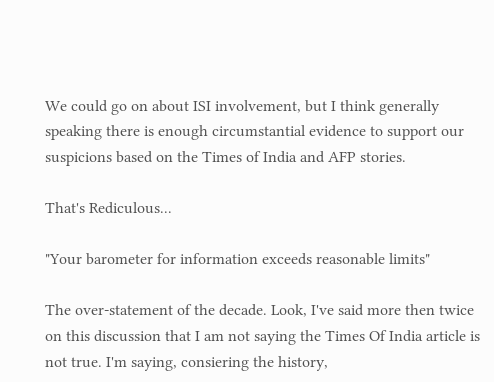We could go on about ISI involvement, but I think generally speaking there is enough circumstantial evidence to support our suspicions based on the Times of India and AFP stories.

That's Rediculous...

"Your barometer for information exceeds reasonable limits"

The over-statement of the decade. Look, I've said more then twice on this discussion that I am not saying the Times Of India article is not true. I'm saying, consiering the history,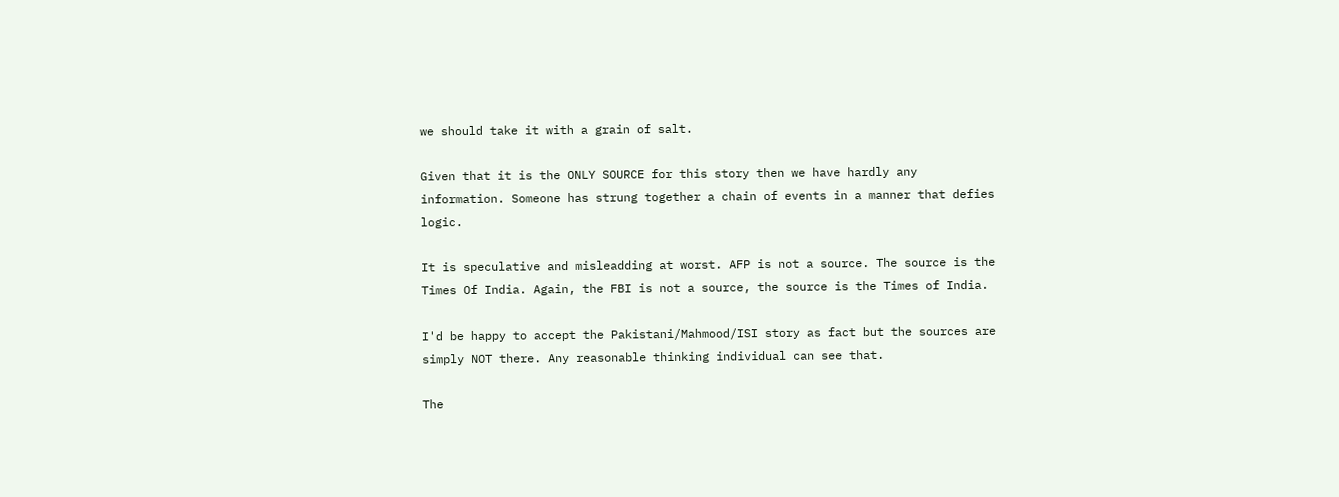we should take it with a grain of salt.

Given that it is the ONLY SOURCE for this story then we have hardly any information. Someone has strung together a chain of events in a manner that defies logic.

It is speculative and misleadding at worst. AFP is not a source. The source is the Times Of India. Again, the FBI is not a source, the source is the Times of India.

I'd be happy to accept the Pakistani/Mahmood/ISI story as fact but the sources are simply NOT there. Any reasonable thinking individual can see that.

The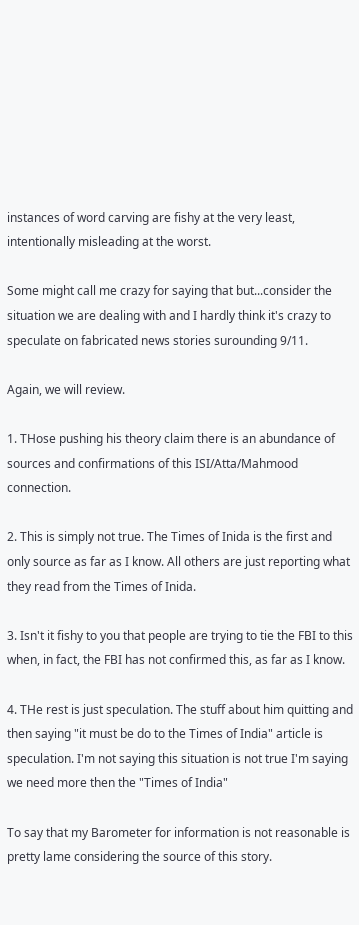instances of word carving are fishy at the very least, intentionally misleading at the worst.

Some might call me crazy for saying that but...consider the situation we are dealing with and I hardly think it's crazy to speculate on fabricated news stories surounding 9/11.

Again, we will review.

1. THose pushing his theory claim there is an abundance of sources and confirmations of this ISI/Atta/Mahmood connection.

2. This is simply not true. The Times of Inida is the first and only source as far as I know. All others are just reporting what they read from the Times of Inida.

3. Isn't it fishy to you that people are trying to tie the FBI to this when, in fact, the FBI has not confirmed this, as far as I know.

4. THe rest is just speculation. The stuff about him quitting and then saying "it must be do to the Times of India" article is speculation. I'm not saying this situation is not true I'm saying we need more then the "Times of India"

To say that my Barometer for information is not reasonable is pretty lame considering the source of this story.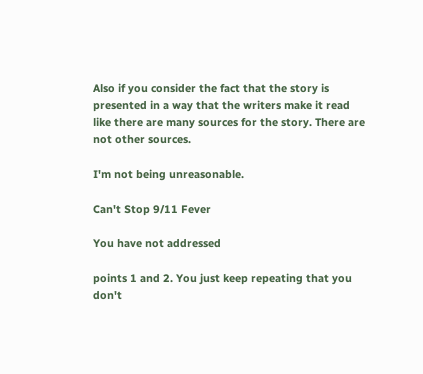Also if you consider the fact that the story is presented in a way that the writers make it read like there are many sources for the story. There are not other sources.

I'm not being unreasonable.

Can't Stop 9/11 Fever

You have not addressed

points 1 and 2. You just keep repeating that you don't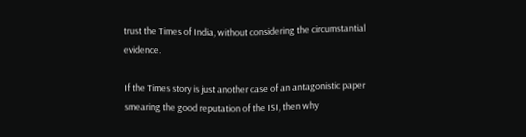trust the Times of India, without considering the circumstantial evidence.

If the Times story is just another case of an antagonistic paper smearing the good reputation of the ISI, then why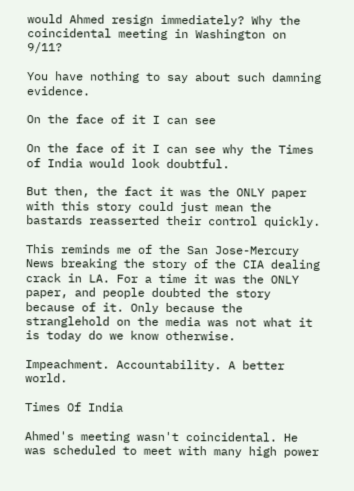would Ahmed resign immediately? Why the coincidental meeting in Washington on 9/11?

You have nothing to say about such damning evidence.

On the face of it I can see

On the face of it I can see why the Times of India would look doubtful.

But then, the fact it was the ONLY paper with this story could just mean the bastards reasserted their control quickly.

This reminds me of the San Jose-Mercury News breaking the story of the CIA dealing crack in LA. For a time it was the ONLY paper, and people doubted the story because of it. Only because the stranglehold on the media was not what it is today do we know otherwise.

Impeachment. Accountability. A better world.

Times Of India

Ahmed's meeting wasn't coincidental. He was scheduled to meet with many high power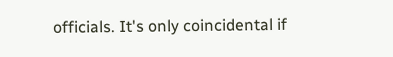officials. It's only coincidental if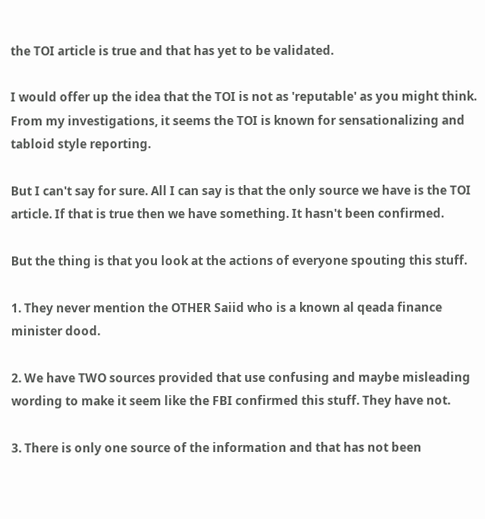the TOI article is true and that has yet to be validated.

I would offer up the idea that the TOI is not as 'reputable' as you might think. From my investigations, it seems the TOI is known for sensationalizing and tabloid style reporting.

But I can't say for sure. All I can say is that the only source we have is the TOI article. If that is true then we have something. It hasn't been confirmed.

But the thing is that you look at the actions of everyone spouting this stuff.

1. They never mention the OTHER Saiid who is a known al qeada finance minister dood.

2. We have TWO sources provided that use confusing and maybe misleading wording to make it seem like the FBI confirmed this stuff. They have not.

3. There is only one source of the information and that has not been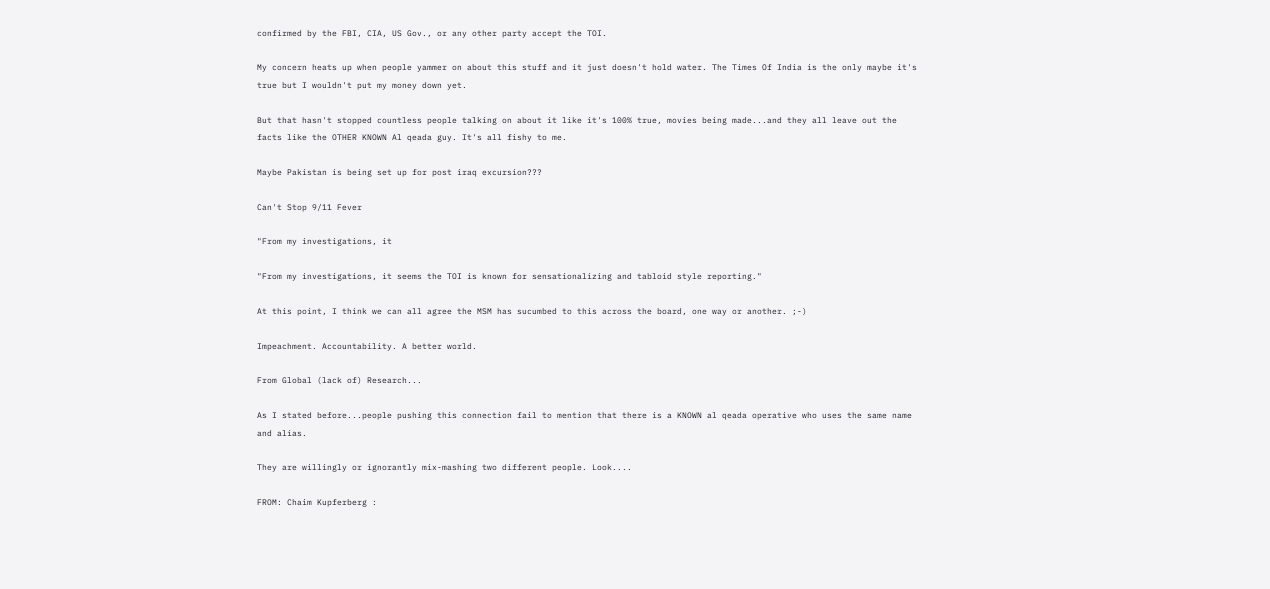confirmed by the FBI, CIA, US Gov., or any other party accept the TOI.

My concern heats up when people yammer on about this stuff and it just doesn't hold water. The Times Of India is the only maybe it's true but I wouldn't put my money down yet.

But that hasn't stopped countless people talking on about it like it's 100% true, movies being made...and they all leave out the facts like the OTHER KNOWN Al qeada guy. It's all fishy to me.

Maybe Pakistan is being set up for post iraq excursion???

Can't Stop 9/11 Fever

"From my investigations, it

"From my investigations, it seems the TOI is known for sensationalizing and tabloid style reporting."

At this point, I think we can all agree the MSM has sucumbed to this across the board, one way or another. ;-)

Impeachment. Accountability. A better world.

From Global (lack of) Research...

As I stated before...people pushing this connection fail to mention that there is a KNOWN al qeada operative who uses the same name and alias.

They are willingly or ignorantly mix-mashing two different people. Look....

FROM: Chaim Kupferberg :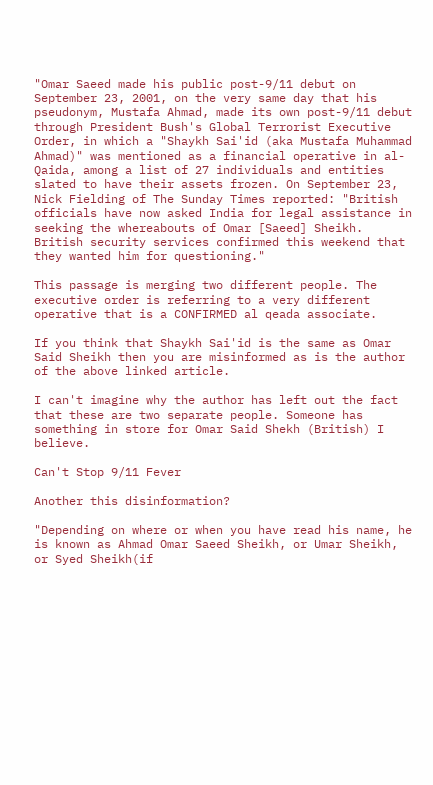"Omar Saeed made his public post-9/11 debut on September 23, 2001, on the very same day that his pseudonym, Mustafa Ahmad, made its own post-9/11 debut through President Bush's Global Terrorist Executive Order, in which a "Shaykh Sai'id (aka Mustafa Muhammad Ahmad)" was mentioned as a financial operative in al-Qaida, among a list of 27 individuals and entities slated to have their assets frozen. On September 23, Nick Fielding of The Sunday Times reported: "British officials have now asked India for legal assistance in seeking the whereabouts of Omar [Saeed] Sheikh. British security services confirmed this weekend that they wanted him for questioning."

This passage is merging two different people. The executive order is referring to a very different operative that is a CONFIRMED al qeada associate.

If you think that Shaykh Sai'id is the same as Omar Said Sheikh then you are misinformed as is the author of the above linked article.

I can't imagine why the author has left out the fact that these are two separate people. Someone has something in store for Omar Said Shekh (British) I believe.

Can't Stop 9/11 Fever

Another this disinformation?

"Depending on where or when you have read his name, he is known as Ahmad Omar Saeed Sheikh, or Umar Sheikh, or Syed Sheikh(if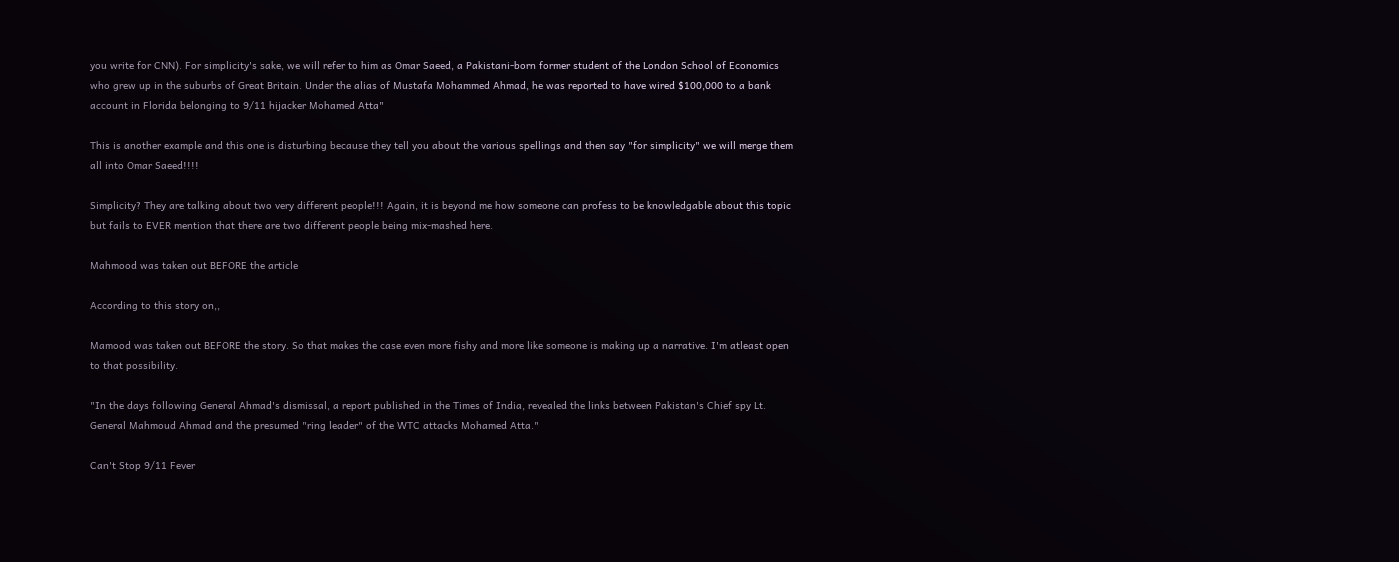you write for CNN). For simplicity's sake, we will refer to him as Omar Saeed, a Pakistani-born former student of the London School of Economics who grew up in the suburbs of Great Britain. Under the alias of Mustafa Mohammed Ahmad, he was reported to have wired $100,000 to a bank account in Florida belonging to 9/11 hijacker Mohamed Atta"

This is another example and this one is disturbing because they tell you about the various spellings and then say "for simplicity" we will merge them all into Omar Saeed!!!!

Simplicity? They are talking about two very different people!!! Again, it is beyond me how someone can profess to be knowledgable about this topic but fails to EVER mention that there are two different people being mix-mashed here.

Mahmood was taken out BEFORE the article

According to this story on,,

Mamood was taken out BEFORE the story. So that makes the case even more fishy and more like someone is making up a narrative. I'm atleast open to that possibility.

"In the days following General Ahmad's dismissal, a report published in the Times of India, revealed the links between Pakistan's Chief spy Lt. General Mahmoud Ahmad and the presumed "ring leader" of the WTC attacks Mohamed Atta."

Can't Stop 9/11 Fever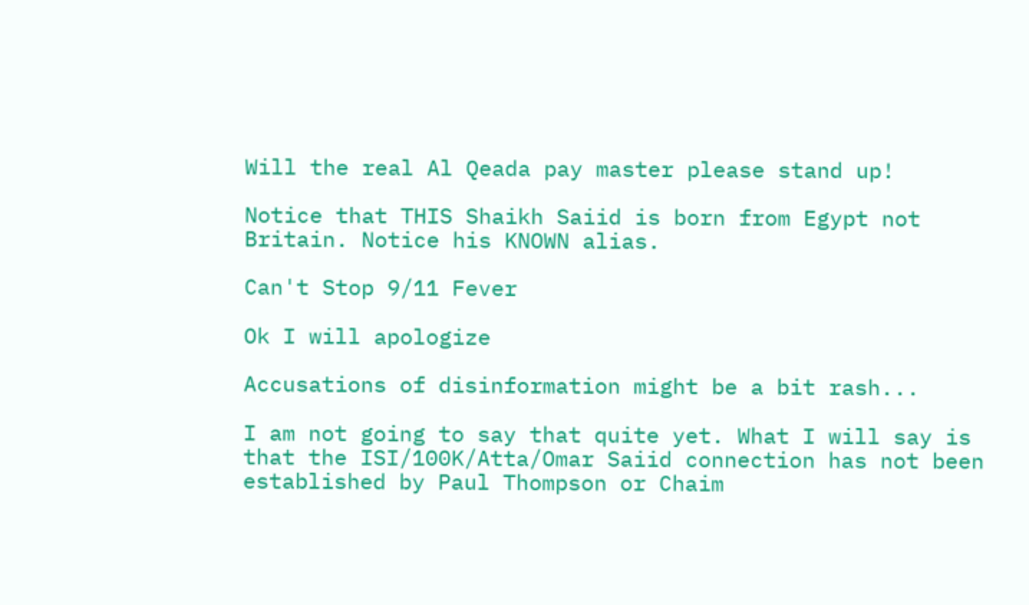Will the real Al Qeada pay master please stand up!

Notice that THIS Shaikh Saiid is born from Egypt not Britain. Notice his KNOWN alias.

Can't Stop 9/11 Fever

Ok I will apologize

Accusations of disinformation might be a bit rash...

I am not going to say that quite yet. What I will say is that the ISI/100K/Atta/Omar Saiid connection has not been established by Paul Thompson or Chaim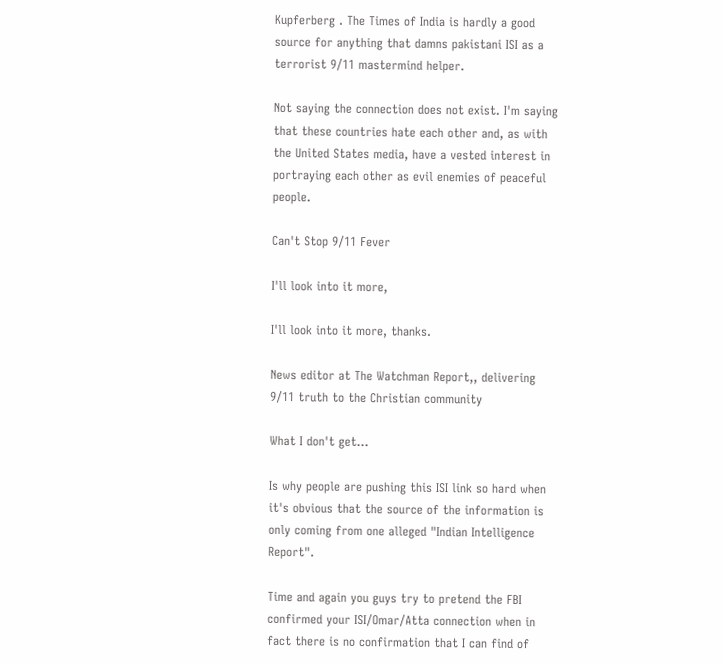Kupferberg . The Times of India is hardly a good source for anything that damns pakistani ISI as a terrorist 9/11 mastermind helper.

Not saying the connection does not exist. I'm saying that these countries hate each other and, as with the United States media, have a vested interest in portraying each other as evil enemies of peaceful people.

Can't Stop 9/11 Fever

I'll look into it more,

I'll look into it more, thanks.

News editor at The Watchman Report,, delivering 9/11 truth to the Christian community

What I don't get...

Is why people are pushing this ISI link so hard when it's obvious that the source of the information is only coming from one alleged "Indian Intelligence Report".

Time and again you guys try to pretend the FBI confirmed your ISI/Omar/Atta connection when in fact there is no confirmation that I can find of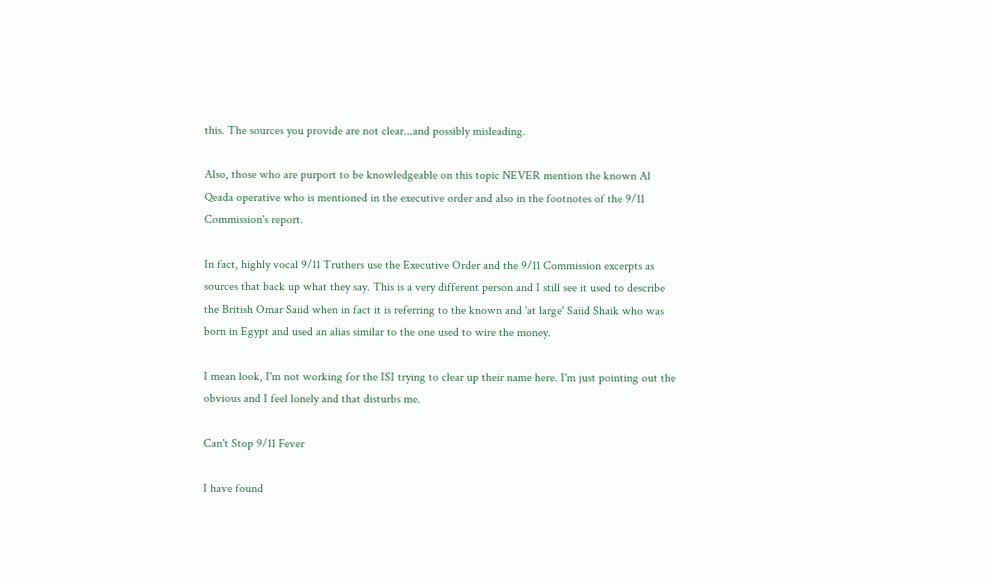this. The sources you provide are not clear...and possibly misleading.

Also, those who are purport to be knowledgeable on this topic NEVER mention the known Al Qeada operative who is mentioned in the executive order and also in the footnotes of the 9/11 Commission's report.

In fact, highly vocal 9/11 Truthers use the Executive Order and the 9/11 Commission excerpts as sources that back up what they say. This is a very different person and I still see it used to describe the British Omar Saiid when in fact it is referring to the known and 'at large' Saiid Shaik who was born in Egypt and used an alias similar to the one used to wire the money.

I mean look, I'm not working for the ISI trying to clear up their name here. I'm just pointing out the obvious and I feel lonely and that disturbs me.

Can't Stop 9/11 Fever

I have found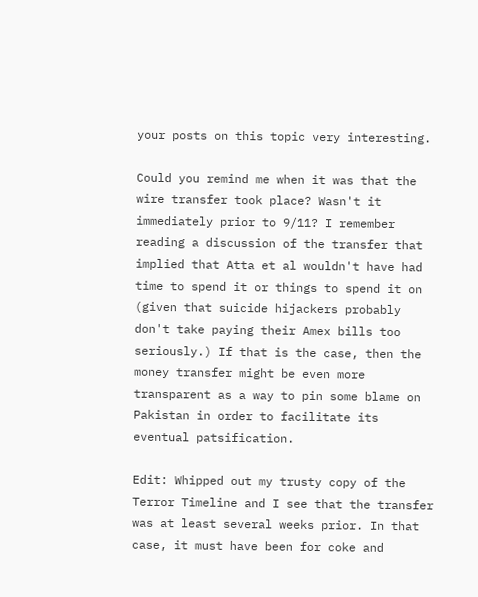your posts on this topic very interesting.

Could you remind me when it was that the wire transfer took place? Wasn't it immediately prior to 9/11? I remember reading a discussion of the transfer that implied that Atta et al wouldn't have had time to spend it or things to spend it on (given that suicide hijackers probably don't take paying their Amex bills too seriously.) If that is the case, then the money transfer might be even more transparent as a way to pin some blame on Pakistan in order to facilitate its eventual patsification.

Edit: Whipped out my trusty copy of the Terror Timeline and I see that the transfer was at least several weeks prior. In that case, it must have been for coke and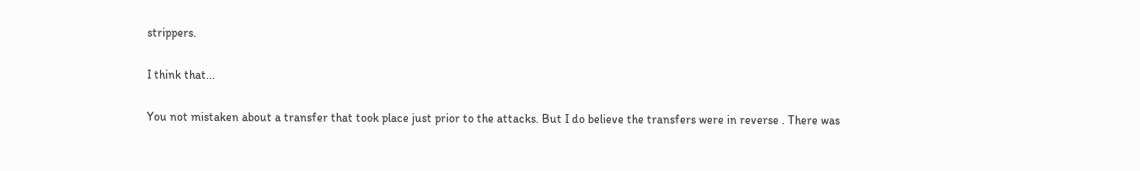strippers.

I think that...

You not mistaken about a transfer that took place just prior to the attacks. But I do believe the transfers were in reverse . There was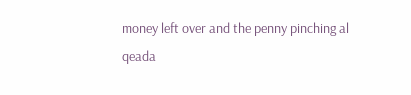money left over and the penny pinching al qeada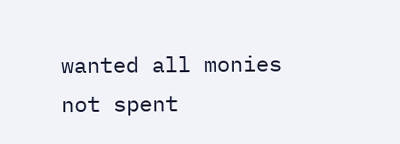wanted all monies not spent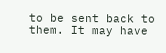to be sent back to them. It may have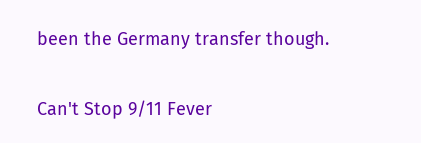been the Germany transfer though.

Can't Stop 9/11 Fever